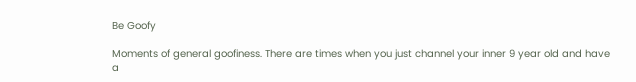Be Goofy

Moments of general goofiness. There are times when you just channel your inner 9 year old and have a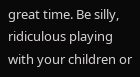great time. Be silly, ridiculous playing with your children or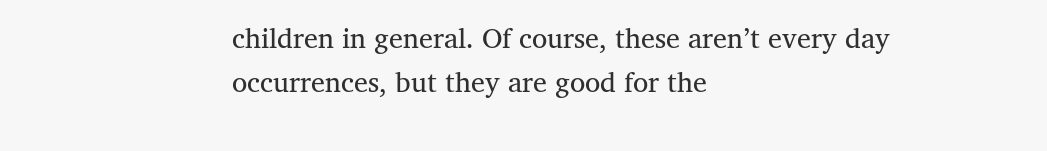children in general. Of course, these aren’t every day occurrences, but they are good for the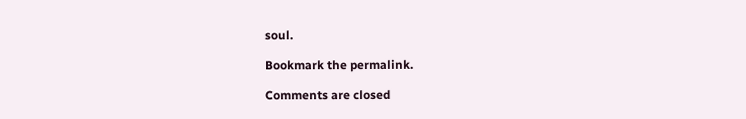soul.

Bookmark the permalink.

Comments are closed